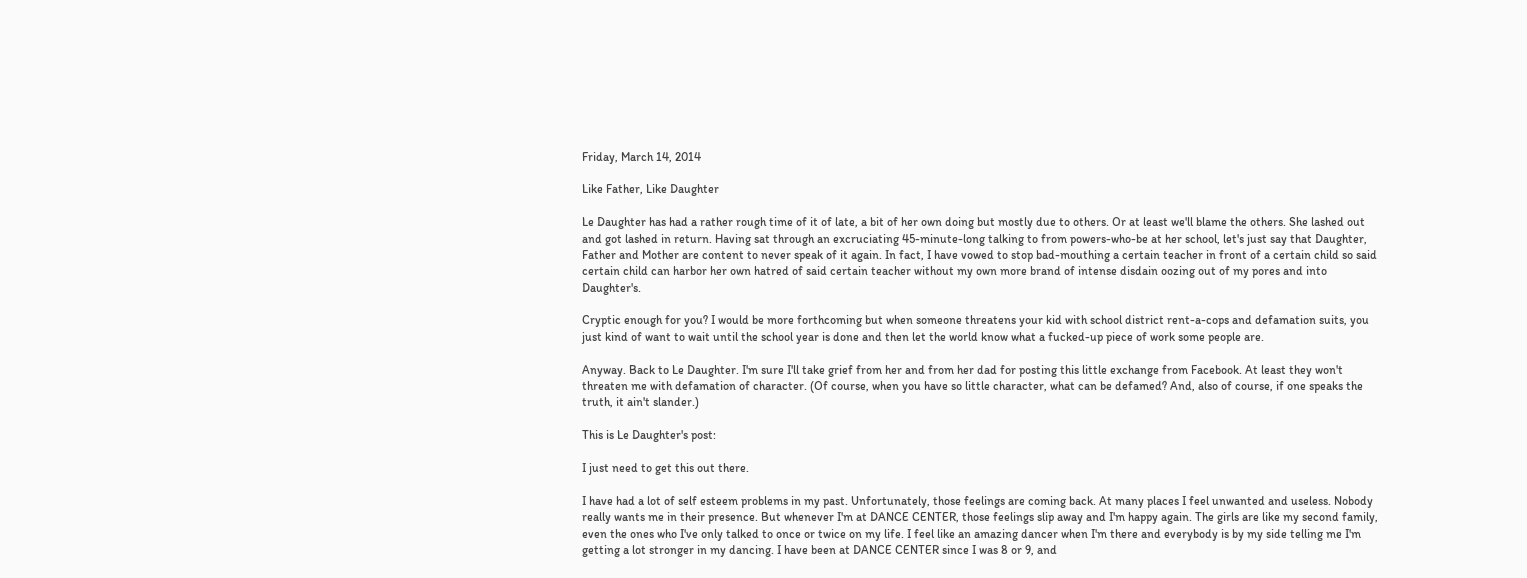Friday, March 14, 2014

Like Father, Like Daughter

Le Daughter has had a rather rough time of it of late, a bit of her own doing but mostly due to others. Or at least we'll blame the others. She lashed out and got lashed in return. Having sat through an excruciating 45-minute-long talking to from powers-who-be at her school, let's just say that Daughter, Father and Mother are content to never speak of it again. In fact, I have vowed to stop bad-mouthing a certain teacher in front of a certain child so said certain child can harbor her own hatred of said certain teacher without my own more brand of intense disdain oozing out of my pores and into Daughter's.

Cryptic enough for you? I would be more forthcoming but when someone threatens your kid with school district rent-a-cops and defamation suits, you just kind of want to wait until the school year is done and then let the world know what a fucked-up piece of work some people are.

Anyway. Back to Le Daughter. I'm sure I'll take grief from her and from her dad for posting this little exchange from Facebook. At least they won't threaten me with defamation of character. (Of course, when you have so little character, what can be defamed? And, also of course, if one speaks the truth, it ain't slander.)

This is Le Daughter's post:

I just need to get this out there.

I have had a lot of self esteem problems in my past. Unfortunately, those feelings are coming back. At many places I feel unwanted and useless. Nobody really wants me in their presence. But whenever I'm at DANCE CENTER, those feelings slip away and I'm happy again. The girls are like my second family, even the ones who I've only talked to once or twice on my life. I feel like an amazing dancer when I'm there and everybody is by my side telling me I'm getting a lot stronger in my dancing. I have been at DANCE CENTER since I was 8 or 9, and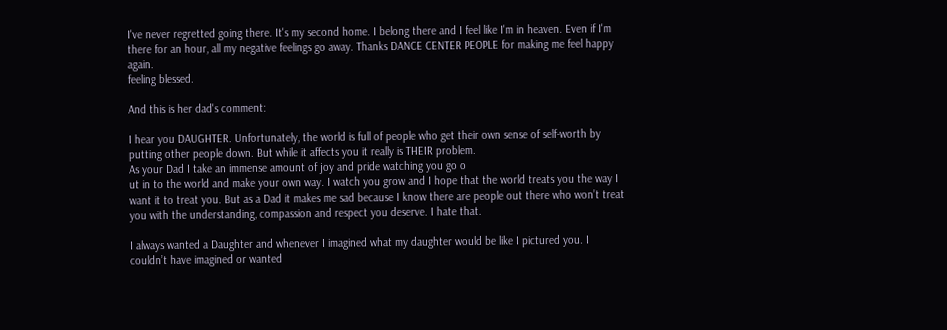I've never regretted going there. It's my second home. I belong there and I feel like I'm in heaven. Even if I'm there for an hour, all my negative feelings go away. Thanks DANCE CENTER PEOPLE for making me feel happy again.
feeling blessed.

And this is her dad's comment:

I hear you DAUGHTER. Unfortunately, the world is full of people who get their own sense of self-worth by putting other people down. But while it affects you it really is THEIR problem.
As your Dad I take an immense amount of joy and pride watching you go o
ut in to the world and make your own way. I watch you grow and I hope that the world treats you the way I want it to treat you. But as a Dad it makes me sad because I know there are people out there who won’t treat you with the understanding, compassion and respect you deserve. I hate that.

I always wanted a Daughter and whenever I imagined what my daughter would be like I pictured you. I couldn’t have imagined or wanted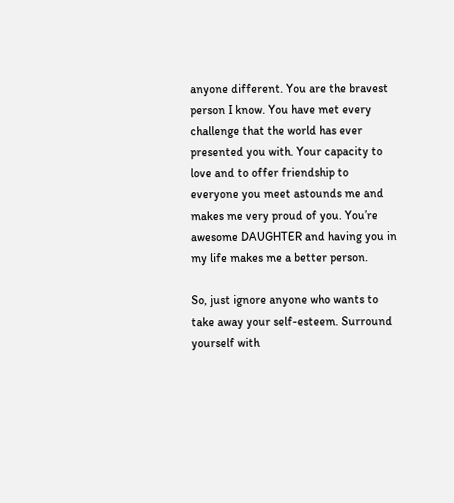anyone different. You are the bravest person I know. You have met every challenge that the world has ever presented you with. Your capacity to love and to offer friendship to everyone you meet astounds me and makes me very proud of you. You’re awesome DAUGHTER and having you in my life makes me a better person.

So, just ignore anyone who wants to take away your self-esteem. Surround yourself with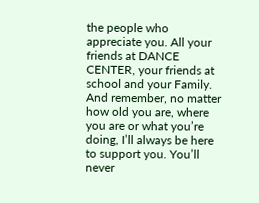the people who appreciate you. All your friends at DANCE CENTER, your friends at school and your Family. And remember, no matter how old you are, where you are or what you’re doing, I’ll always be here to support you. You’ll never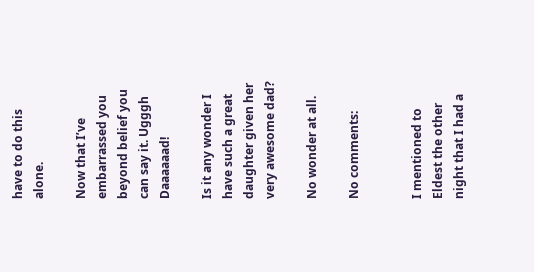have to do this alone.

Now that I’ve embarrassed you beyond belief you can say it. Ugggh Daaaaaad!

Is it any wonder I have such a great daughter given her very awesome dad?

No wonder at all.

No comments:


I mentioned to Eldest the other night that I had a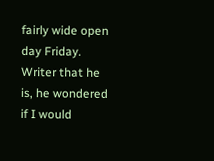fairly wide open day Friday. Writer that he is, he wondered if I would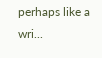perhaps like a wri...